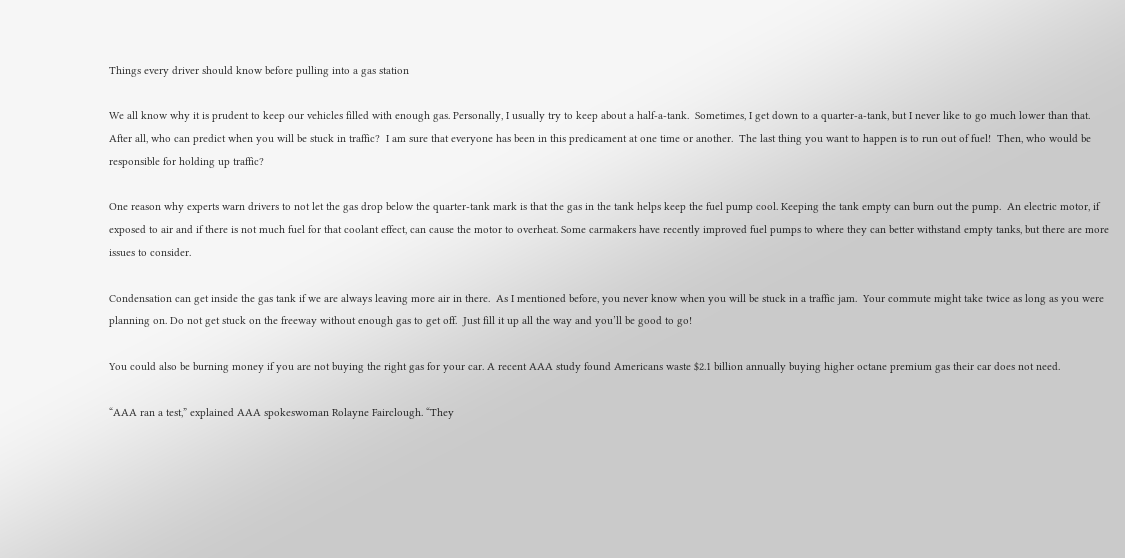Things every driver should know before pulling into a gas station

We all know why it is prudent to keep our vehicles filled with enough gas. Personally, I usually try to keep about a half-a-tank.  Sometimes, I get down to a quarter-a-tank, but I never like to go much lower than that.  After all, who can predict when you will be stuck in traffic?  I am sure that everyone has been in this predicament at one time or another.  The last thing you want to happen is to run out of fuel!  Then, who would be responsible for holding up traffic?

One reason why experts warn drivers to not let the gas drop below the quarter-tank mark is that the gas in the tank helps keep the fuel pump cool. Keeping the tank empty can burn out the pump.  An electric motor, if exposed to air and if there is not much fuel for that coolant effect, can cause the motor to overheat. Some carmakers have recently improved fuel pumps to where they can better withstand empty tanks, but there are more issues to consider.

Condensation can get inside the gas tank if we are always leaving more air in there.  As I mentioned before, you never know when you will be stuck in a traffic jam.  Your commute might take twice as long as you were planning on. Do not get stuck on the freeway without enough gas to get off.  Just fill it up all the way and you’ll be good to go!

You could also be burning money if you are not buying the right gas for your car. A recent AAA study found Americans waste $2.1 billion annually buying higher octane premium gas their car does not need.

“AAA ran a test,” explained AAA spokeswoman Rolayne Fairclough. “They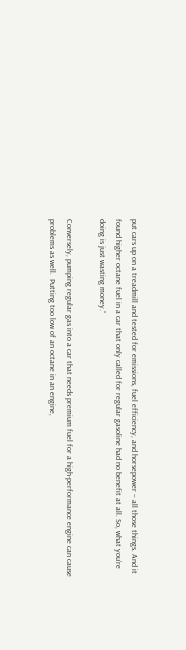put cars up on a treadmill and tested for emissions, fuel efficiency, and horsepower – all those things. And it found higher octane fuel in a car that only called for regular gasoline had no benefit at all. So, what you’re doing is just wasting money.”

Conversely, pumping regular gas into a car that needs premium fuel for a high-performance engine can cause problems as well.  Putting too low of an octane in an engine,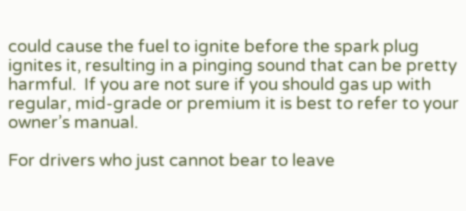could cause the fuel to ignite before the spark plug ignites it, resulting in a pinging sound that can be pretty harmful.  If you are not sure if you should gas up with regular, mid-grade or premium it is best to refer to your owner’s manual.

For drivers who just cannot bear to leave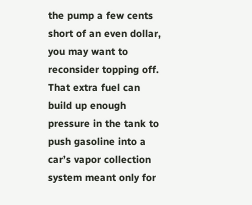the pump a few cents short of an even dollar, you may want to reconsider topping off. That extra fuel can build up enough pressure in the tank to push gasoline into a car’s vapor collection system meant only for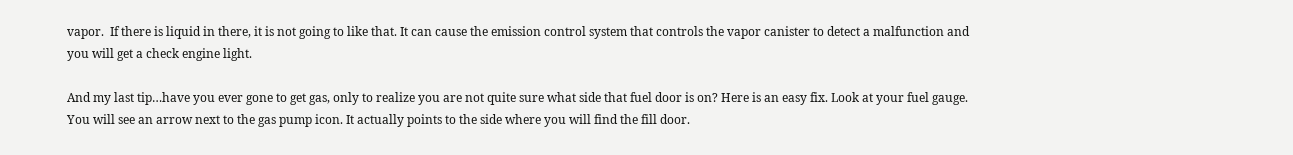vapor.  If there is liquid in there, it is not going to like that. It can cause the emission control system that controls the vapor canister to detect a malfunction and you will get a check engine light.

And my last tip…have you ever gone to get gas, only to realize you are not quite sure what side that fuel door is on? Here is an easy fix. Look at your fuel gauge. You will see an arrow next to the gas pump icon. It actually points to the side where you will find the fill door.